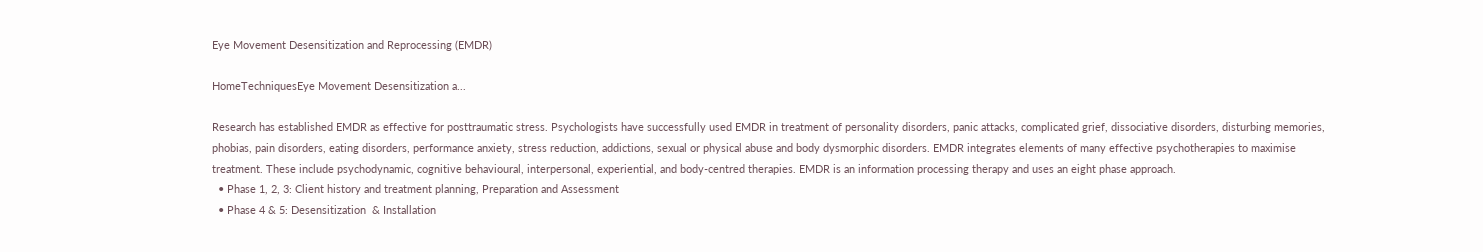Eye Movement Desensitization and Reprocessing (EMDR)

HomeTechniquesEye Movement Desensitization a...

Research has established EMDR as effective for posttraumatic stress. Psychologists have successfully used EMDR in treatment of personality disorders, panic attacks, complicated grief, dissociative disorders, disturbing memories, phobias, pain disorders, eating disorders, performance anxiety, stress reduction, addictions, sexual or physical abuse and body dysmorphic disorders. EMDR integrates elements of many effective psychotherapies to maximise treatment. These include psychodynamic, cognitive behavioural, interpersonal, experiential, and body-centred therapies. EMDR is an information processing therapy and uses an eight phase approach.
  • Phase 1, 2, 3: Client history and treatment planning, Preparation and Assessment
  • Phase 4 & 5: Desensitization  & Installation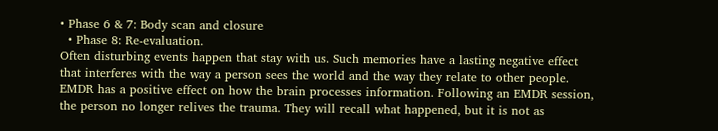• Phase 6 & 7: Body scan and closure
  • Phase 8: Re-evaluation.
Often disturbing events happen that stay with us. Such memories have a lasting negative effect that interferes with the way a person sees the world and the way they relate to other people. EMDR has a positive effect on how the brain processes information. Following an EMDR session, the person no longer relives the trauma. They will recall what happened, but it is not as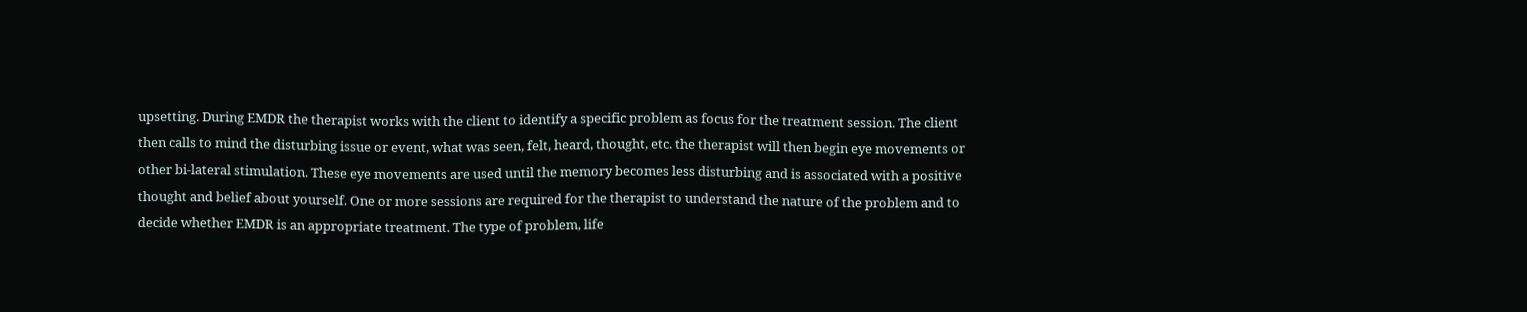upsetting. During EMDR the therapist works with the client to identify a specific problem as focus for the treatment session. The client then calls to mind the disturbing issue or event, what was seen, felt, heard, thought, etc. the therapist will then begin eye movements or other bi-lateral stimulation. These eye movements are used until the memory becomes less disturbing and is associated with a positive thought and belief about yourself. One or more sessions are required for the therapist to understand the nature of the problem and to decide whether EMDR is an appropriate treatment. The type of problem, life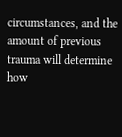circumstances, and the amount of previous trauma will determine how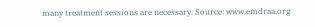many treatment sessions are necessary. Source: www.emdraa.org